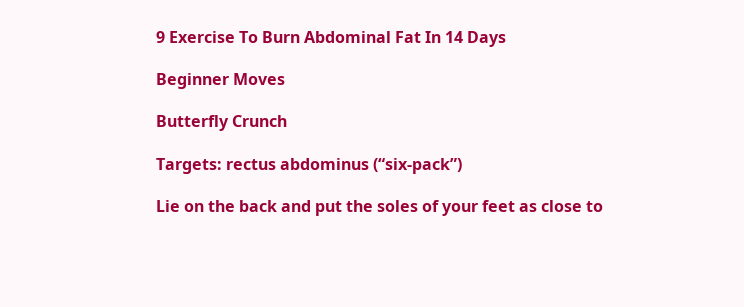9 Exercise To Burn Abdominal Fat In 14 Days

Beginner Moves

Butterfly Crunch

Targets: rectus abdominus (“six-pack”)

Lie on the back and put the soles of your feet as close to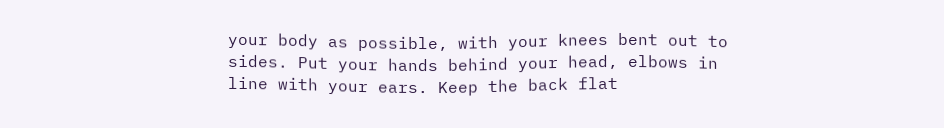your body as possible, with your knees bent out to sides. Put your hands behind your head, elbows in line with your ears. Keep the back flat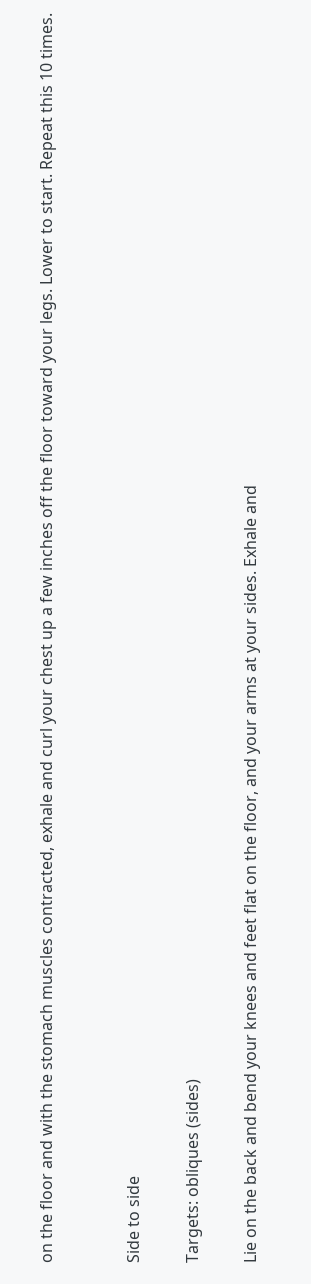on the floor and with the stomach muscles contracted, exhale and curl your chest up a few inches off the floor toward your legs. Lower to start. Repeat this 10 times.


Side to side

Targets: obliques (sides)

Lie on the back and bend your knees and feet flat on the floor, and your arms at your sides. Exhale and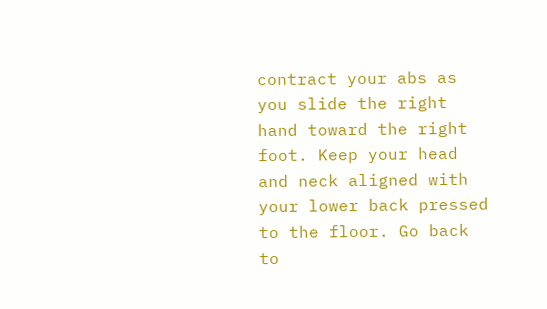contract your abs as you slide the right hand toward the right foot. Keep your head and neck aligned with your lower back pressed to the floor. Go back to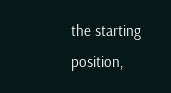the starting position,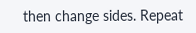then change sides. Repeat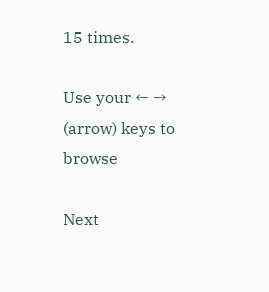15 times.

Use your ← → (arrow) keys to browse

Next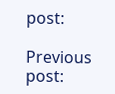post:

Previous post: